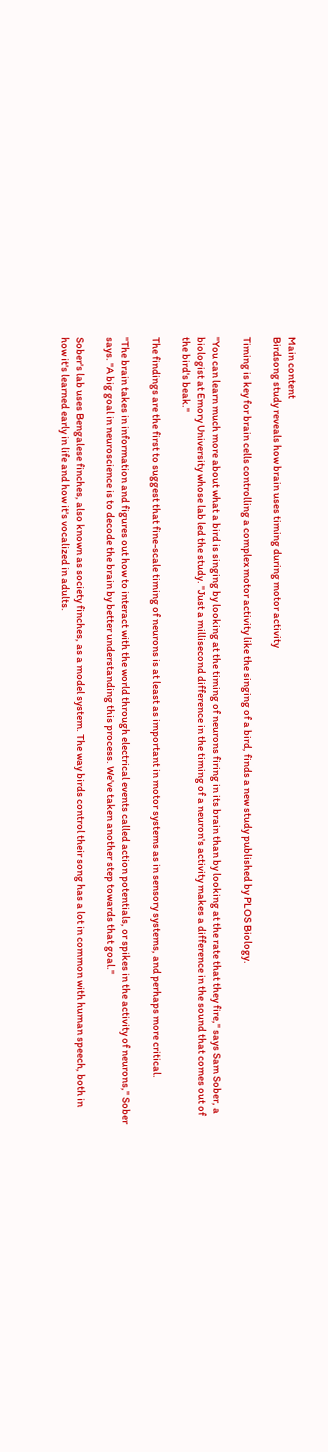Main content
Birdsong study reveals how brain uses timing during motor activity

Timing is key for brain cells controlling a complex motor activity like the singing of a bird, finds a new study published by PLOS Biology.

"You can learn much more about what a bird is singing by looking at the timing of neurons firing in its brain than by looking at the rate that they fire," says Sam Sober, a biologist at Emory University whose lab led the study. "Just a millisecond difference in the timing of a neuron's activity makes a difference in the sound that comes out of the bird's beak."

The findings are the first to suggest that fine-scale timing of neurons is at least as important in motor systems as in sensory systems, and perhaps more critical.

"The brain takes in information and figures out how to interact with the world through electrical events called action potentials, or spikes in the activity of neurons," Sober says. "A big goal in neuroscience is to decode the brain by better understanding this process. We've taken another step towards that goal."

Sober's lab uses Bengalese finches, also known as society finches, as a model system. The way birds control their song has a lot in common with human speech, both in how it's learned early in life and how it's vocalized in adults.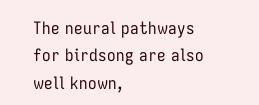The neural pathways for birdsong are also well known,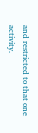and restricted to that one activity.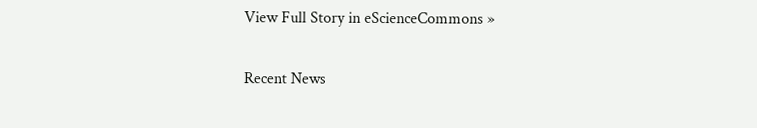View Full Story in eScienceCommons »

Recent News